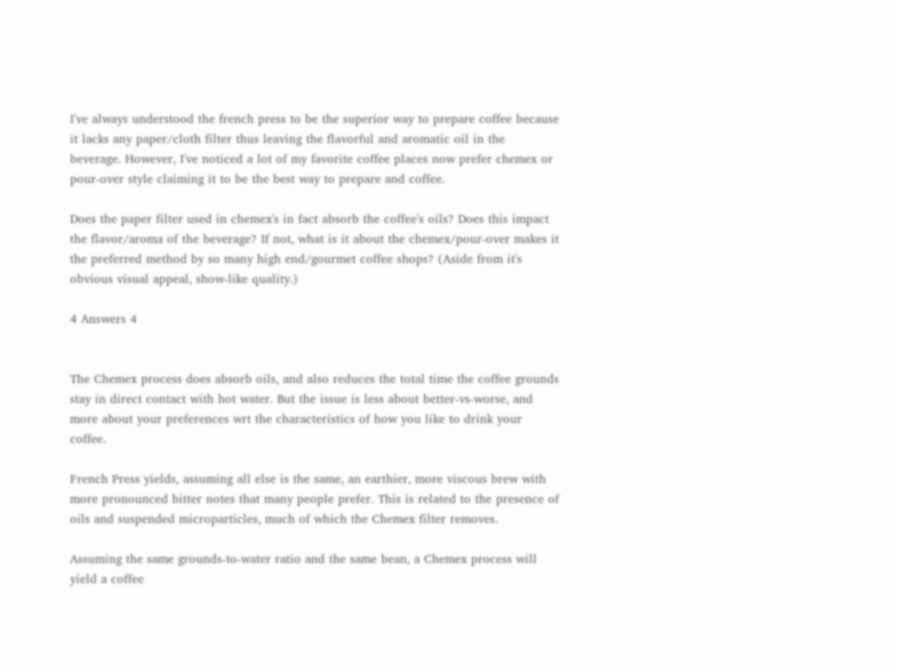I've always understood the french press to be the superior way to prepare coffee because it lacks any paper/cloth filter thus leaving the flavorful and aromatic oil in the beverage. However, I've noticed a lot of my favorite coffee places now prefer chemex or pour-over style claiming it to be the best way to prepare and coffee.

Does the paper filter used in chemex's in fact absorb the coffee's oils? Does this impact the flavor/aroma of the beverage? If not, what is it about the chemex/pour-over makes it the preferred method by so many high end/gourmet coffee shops? (Aside from it's obvious visual appeal, show-like quality.)

4 Answers 4


The Chemex process does absorb oils, and also reduces the total time the coffee grounds stay in direct contact with hot water. But the issue is less about better-vs-worse, and more about your preferences wrt the characteristics of how you like to drink your coffee.

French Press yields, assuming all else is the same, an earthier, more viscous brew with more pronounced bitter notes that many people prefer. This is related to the presence of oils and suspended microparticles, much of which the Chemex filter removes.

Assuming the same grounds-to-water ratio and the same bean, a Chemex process will yield a coffee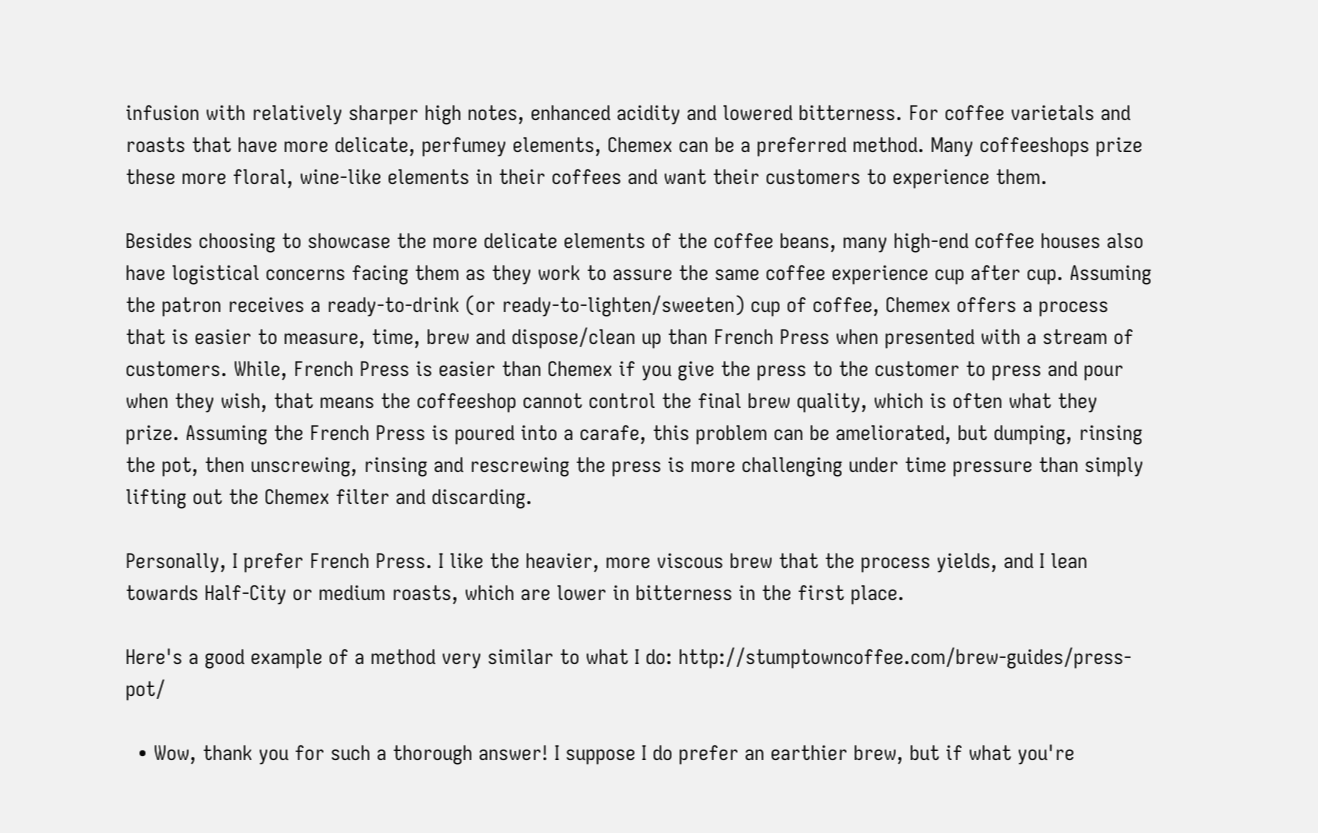infusion with relatively sharper high notes, enhanced acidity and lowered bitterness. For coffee varietals and roasts that have more delicate, perfumey elements, Chemex can be a preferred method. Many coffeeshops prize these more floral, wine-like elements in their coffees and want their customers to experience them.

Besides choosing to showcase the more delicate elements of the coffee beans, many high-end coffee houses also have logistical concerns facing them as they work to assure the same coffee experience cup after cup. Assuming the patron receives a ready-to-drink (or ready-to-lighten/sweeten) cup of coffee, Chemex offers a process that is easier to measure, time, brew and dispose/clean up than French Press when presented with a stream of customers. While, French Press is easier than Chemex if you give the press to the customer to press and pour when they wish, that means the coffeeshop cannot control the final brew quality, which is often what they prize. Assuming the French Press is poured into a carafe, this problem can be ameliorated, but dumping, rinsing the pot, then unscrewing, rinsing and rescrewing the press is more challenging under time pressure than simply lifting out the Chemex filter and discarding.

Personally, I prefer French Press. I like the heavier, more viscous brew that the process yields, and I lean towards Half-City or medium roasts, which are lower in bitterness in the first place.

Here's a good example of a method very similar to what I do: http://stumptowncoffee.com/brew-guides/press-pot/

  • Wow, thank you for such a thorough answer! I suppose I do prefer an earthier brew, but if what you're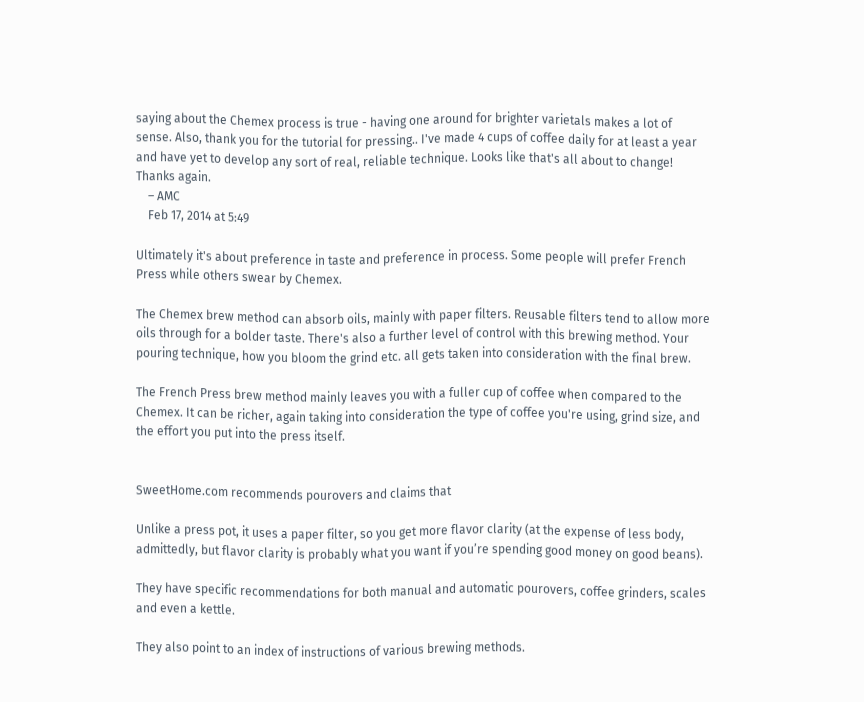saying about the Chemex process is true - having one around for brighter varietals makes a lot of sense. Also, thank you for the tutorial for pressing.. I've made 4 cups of coffee daily for at least a year and have yet to develop any sort of real, reliable technique. Looks like that's all about to change! Thanks again.
    – AMC
    Feb 17, 2014 at 5:49

Ultimately it's about preference in taste and preference in process. Some people will prefer French Press while others swear by Chemex.

The Chemex brew method can absorb oils, mainly with paper filters. Reusable filters tend to allow more oils through for a bolder taste. There's also a further level of control with this brewing method. Your pouring technique, how you bloom the grind etc. all gets taken into consideration with the final brew.

The French Press brew method mainly leaves you with a fuller cup of coffee when compared to the Chemex. It can be richer, again taking into consideration the type of coffee you're using, grind size, and the effort you put into the press itself.


SweetHome.com recommends pourovers and claims that

Unlike a press pot, it uses a paper filter, so you get more flavor clarity (at the expense of less body, admittedly, but flavor clarity is probably what you want if you’re spending good money on good beans).

They have specific recommendations for both manual and automatic pourovers, coffee grinders, scales and even a kettle.

They also point to an index of instructions of various brewing methods.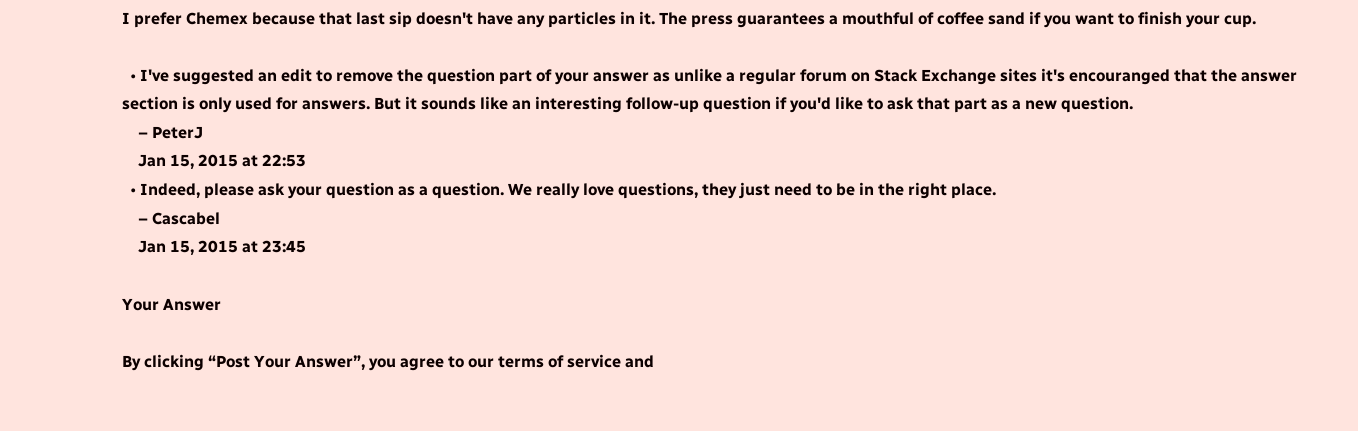I prefer Chemex because that last sip doesn't have any particles in it. The press guarantees a mouthful of coffee sand if you want to finish your cup.

  • I've suggested an edit to remove the question part of your answer as unlike a regular forum on Stack Exchange sites it's encouranged that the answer section is only used for answers. But it sounds like an interesting follow-up question if you'd like to ask that part as a new question.
    – PeterJ
    Jan 15, 2015 at 22:53
  • Indeed, please ask your question as a question. We really love questions, they just need to be in the right place.
    – Cascabel
    Jan 15, 2015 at 23:45

Your Answer

By clicking “Post Your Answer”, you agree to our terms of service and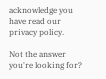acknowledge you have read our privacy policy.

Not the answer you're looking for?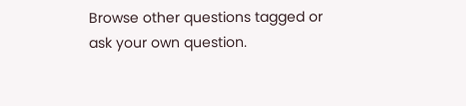Browse other questions tagged or ask your own question.